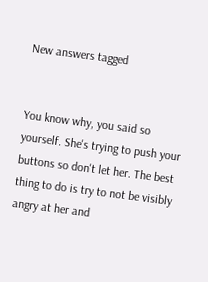New answers tagged


You know why, you said so yourself. She's trying to push your buttons so don't let her. The best thing to do is try to not be visibly angry at her and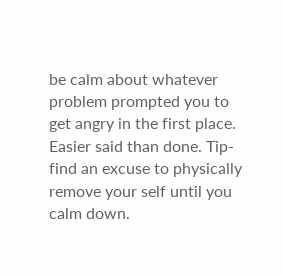be calm about whatever problem prompted you to get angry in the first place. Easier said than done. Tip-find an excuse to physically remove your self until you calm down.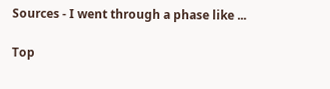Sources - I went through a phase like ...

Top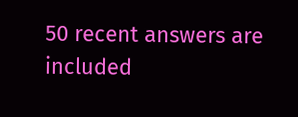50 recent answers are included